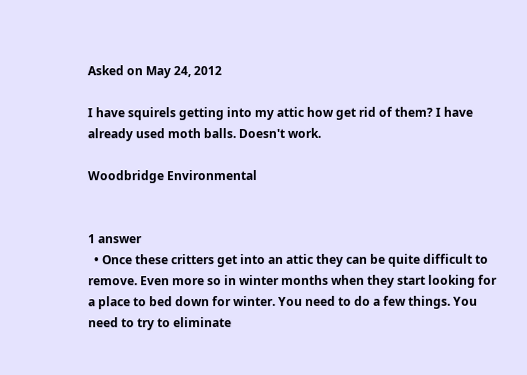Asked on May 24, 2012

I have squirels getting into my attic how get rid of them? I have already used moth balls. Doesn't work.

Woodbridge Environmental


1 answer
  • Once these critters get into an attic they can be quite difficult to remove. Even more so in winter months when they start looking for a place to bed down for winter. You need to do a few things. You need to try to eliminate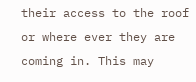their access to the roof or where ever they are coming in. This may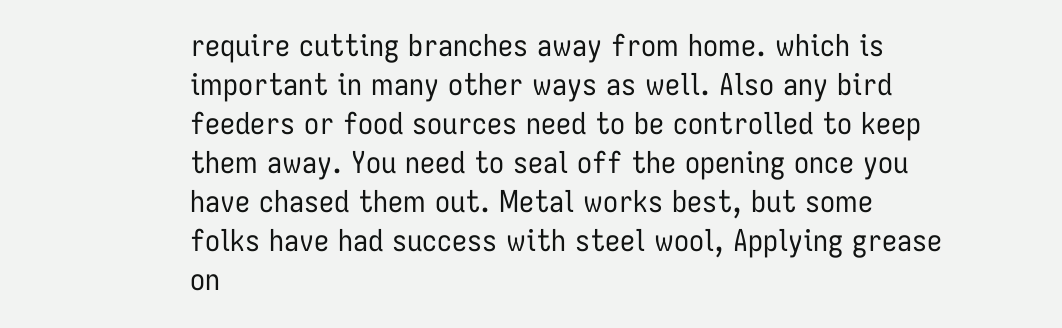require cutting branches away from home. which is important in many other ways as well. Also any bird feeders or food sources need to be controlled to keep them away. You need to seal off the opening once you have chased them out. Metal works best, but some folks have had success with steel wool, Applying grease on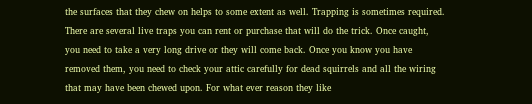the surfaces that they chew on helps to some extent as well. Trapping is sometimes required. There are several live traps you can rent or purchase that will do the trick. Once caught, you need to take a very long drive or they will come back. Once you know you have removed them, you need to check your attic carefully for dead squirrels and all the wiring that may have been chewed upon. For what ever reason they like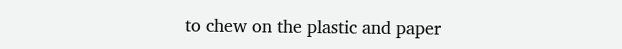to chew on the plastic and paper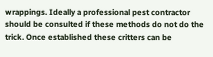wrappings. Ideally a professional pest contractor should be consulted if these methods do not do the trick. Once established these critters can be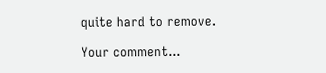quite hard to remove.

Your comment...